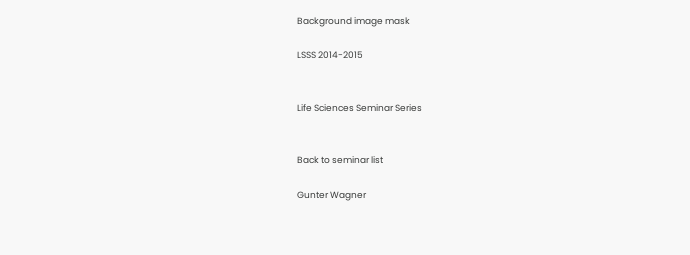Background image mask

LSSS 2014-2015


Life Sciences Seminar Series


Back to seminar list

Gunter Wagner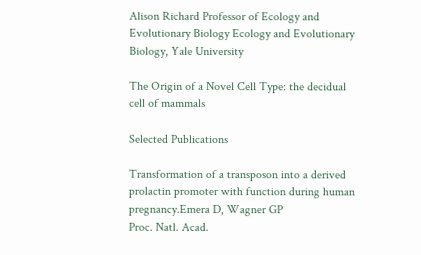Alison Richard Professor of Ecology and Evolutionary Biology Ecology and Evolutionary Biology, Yale University

The Origin of a Novel Cell Type: the decidual cell of mammals

Selected Publications

Transformation of a transposon into a derived prolactin promoter with function during human pregnancy.Emera D, Wagner GP
Proc. Natl. Acad.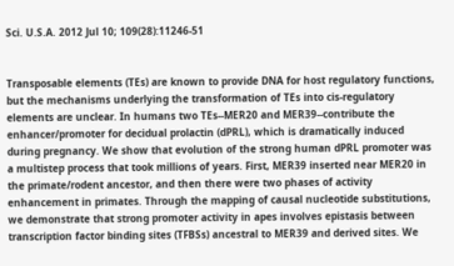Sci. U.S.A. 2012 Jul 10; 109(28):11246-51


Transposable elements (TEs) are known to provide DNA for host regulatory functions, but the mechanisms underlying the transformation of TEs into cis-regulatory elements are unclear. In humans two TEs--MER20 and MER39--contribute the enhancer/promoter for decidual prolactin (dPRL), which is dramatically induced during pregnancy. We show that evolution of the strong human dPRL promoter was a multistep process that took millions of years. First, MER39 inserted near MER20 in the primate/rodent ancestor, and then there were two phases of activity enhancement in primates. Through the mapping of causal nucleotide substitutions, we demonstrate that strong promoter activity in apes involves epistasis between transcription factor binding sites (TFBSs) ancestral to MER39 and derived sites. We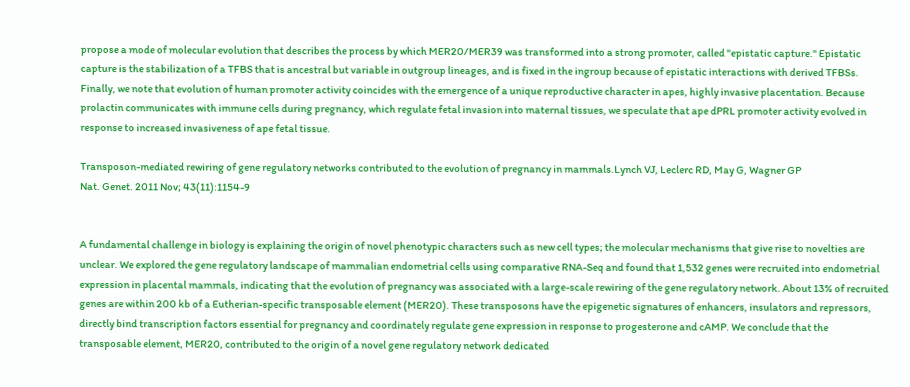propose a mode of molecular evolution that describes the process by which MER20/MER39 was transformed into a strong promoter, called "epistatic capture." Epistatic capture is the stabilization of a TFBS that is ancestral but variable in outgroup lineages, and is fixed in the ingroup because of epistatic interactions with derived TFBSs. Finally, we note that evolution of human promoter activity coincides with the emergence of a unique reproductive character in apes, highly invasive placentation. Because prolactin communicates with immune cells during pregnancy, which regulate fetal invasion into maternal tissues, we speculate that ape dPRL promoter activity evolved in response to increased invasiveness of ape fetal tissue.

Transposon-mediated rewiring of gene regulatory networks contributed to the evolution of pregnancy in mammals.Lynch VJ, Leclerc RD, May G, Wagner GP
Nat. Genet. 2011 Nov; 43(11):1154-9


A fundamental challenge in biology is explaining the origin of novel phenotypic characters such as new cell types; the molecular mechanisms that give rise to novelties are unclear. We explored the gene regulatory landscape of mammalian endometrial cells using comparative RNA-Seq and found that 1,532 genes were recruited into endometrial expression in placental mammals, indicating that the evolution of pregnancy was associated with a large-scale rewiring of the gene regulatory network. About 13% of recruited genes are within 200 kb of a Eutherian-specific transposable element (MER20). These transposons have the epigenetic signatures of enhancers, insulators and repressors, directly bind transcription factors essential for pregnancy and coordinately regulate gene expression in response to progesterone and cAMP. We conclude that the transposable element, MER20, contributed to the origin of a novel gene regulatory network dedicated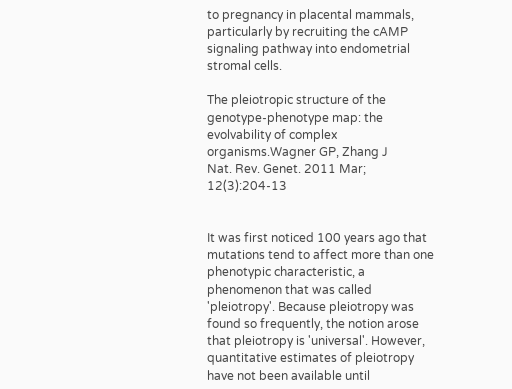to pregnancy in placental mammals, particularly by recruiting the cAMP signaling pathway into endometrial stromal cells.

The pleiotropic structure of the genotype-phenotype map: the evolvability of complex organisms.Wagner GP, Zhang J
Nat. Rev. Genet. 2011 Mar; 12(3):204-13


It was first noticed 100 years ago that mutations tend to affect more than one phenotypic characteristic, a phenomenon that was called 'pleiotropy'. Because pleiotropy was found so frequently, the notion arose that pleiotropy is 'universal'. However, quantitative estimates of pleiotropy have not been available until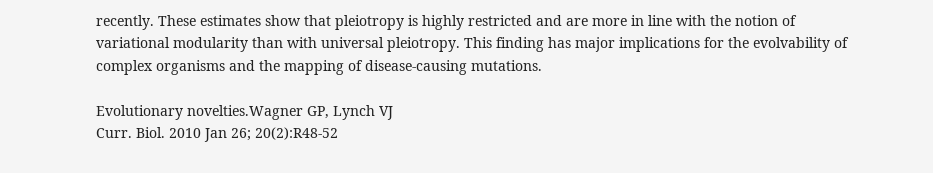recently. These estimates show that pleiotropy is highly restricted and are more in line with the notion of variational modularity than with universal pleiotropy. This finding has major implications for the evolvability of complex organisms and the mapping of disease-causing mutations.

Evolutionary novelties.Wagner GP, Lynch VJ
Curr. Biol. 2010 Jan 26; 20(2):R48-52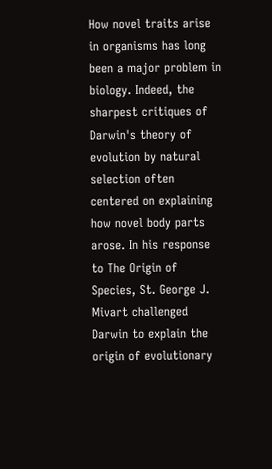How novel traits arise in organisms has long been a major problem in biology. Indeed, the sharpest critiques of Darwin's theory of evolution by natural selection often centered on explaining how novel body parts arose. In his response to The Origin of Species, St. George J. Mivart challenged Darwin to explain the origin of evolutionary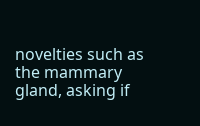novelties such as the mammary gland, asking if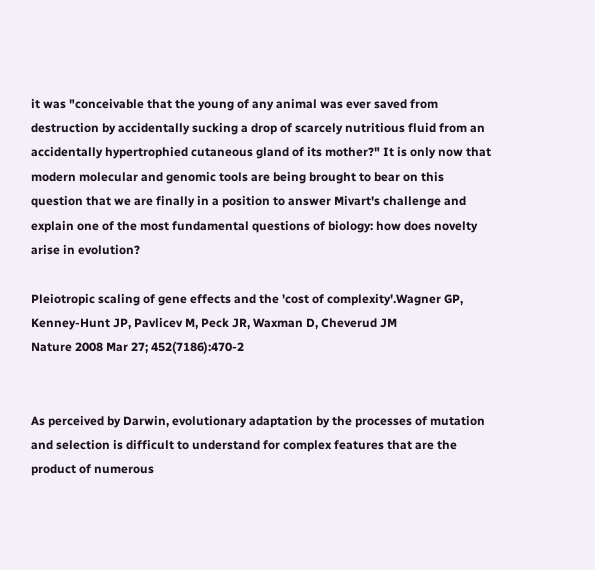it was "conceivable that the young of any animal was ever saved from destruction by accidentally sucking a drop of scarcely nutritious fluid from an accidentally hypertrophied cutaneous gland of its mother?" It is only now that modern molecular and genomic tools are being brought to bear on this question that we are finally in a position to answer Mivart's challenge and explain one of the most fundamental questions of biology: how does novelty arise in evolution?

Pleiotropic scaling of gene effects and the 'cost of complexity'.Wagner GP, Kenney-Hunt JP, Pavlicev M, Peck JR, Waxman D, Cheverud JM
Nature 2008 Mar 27; 452(7186):470-2


As perceived by Darwin, evolutionary adaptation by the processes of mutation and selection is difficult to understand for complex features that are the product of numerous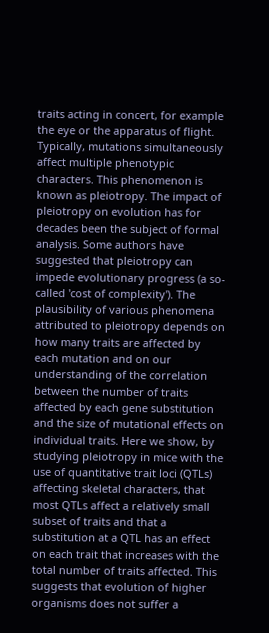traits acting in concert, for example the eye or the apparatus of flight. Typically, mutations simultaneously affect multiple phenotypic characters. This phenomenon is known as pleiotropy. The impact of pleiotropy on evolution has for decades been the subject of formal analysis. Some authors have suggested that pleiotropy can impede evolutionary progress (a so-called 'cost of complexity'). The plausibility of various phenomena attributed to pleiotropy depends on how many traits are affected by each mutation and on our understanding of the correlation between the number of traits affected by each gene substitution and the size of mutational effects on individual traits. Here we show, by studying pleiotropy in mice with the use of quantitative trait loci (QTLs) affecting skeletal characters, that most QTLs affect a relatively small subset of traits and that a substitution at a QTL has an effect on each trait that increases with the total number of traits affected. This suggests that evolution of higher organisms does not suffer a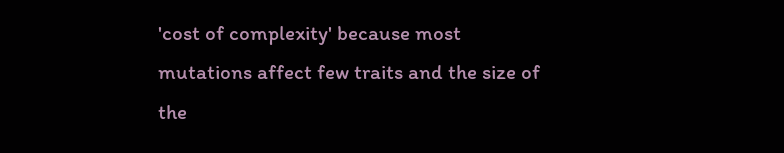'cost of complexity' because most mutations affect few traits and the size of the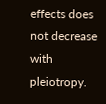effects does not decrease with pleiotropy.